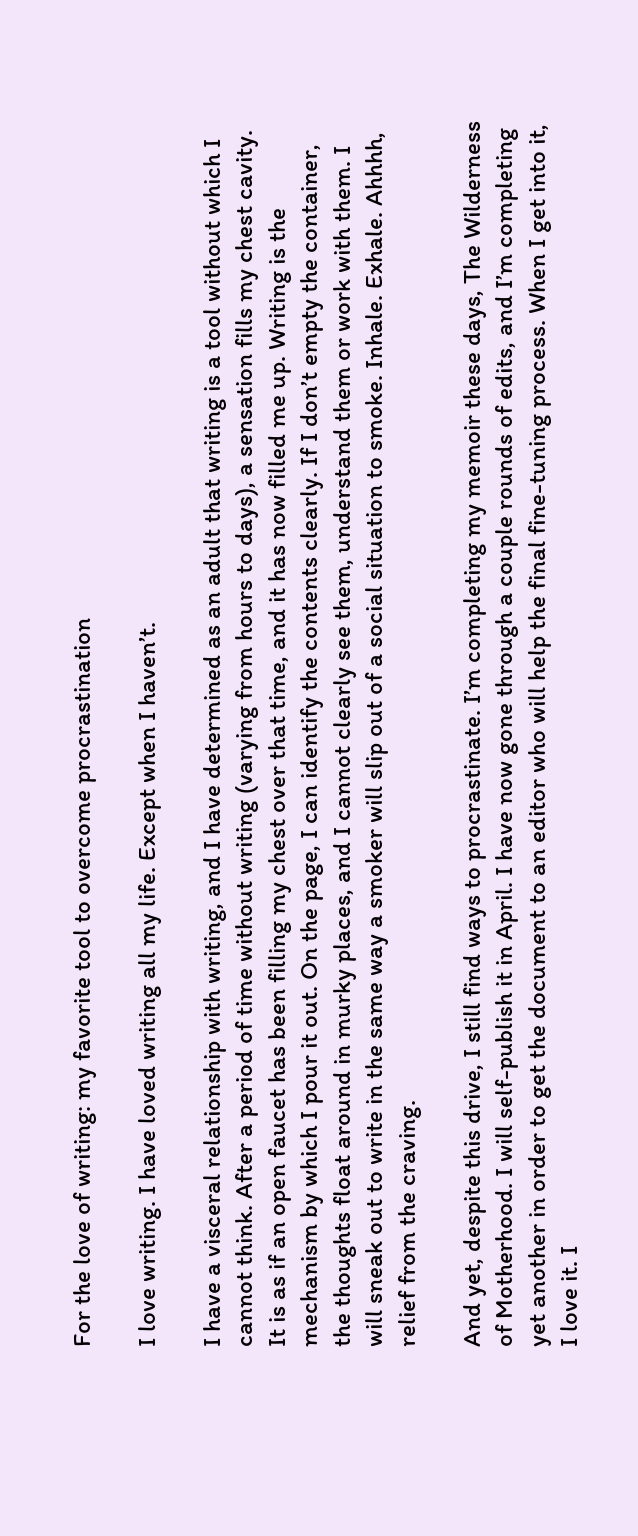For the love of writing: my favorite tool to overcome procrastination

I love writing. I have loved writing all my life. Except when I haven’t.

I have a visceral relationship with writing, and I have determined as an adult that writing is a tool without which I cannot think. After a period of time without writing (varying from hours to days), a sensation fills my chest cavity. It is as if an open faucet has been filling my chest over that time, and it has now filled me up. Writing is the mechanism by which I pour it out. On the page, I can identify the contents clearly. If I don’t empty the container, the thoughts float around in murky places, and I cannot clearly see them, understand them or work with them. I will sneak out to write in the same way a smoker will slip out of a social situation to smoke. Inhale. Exhale. Ahhhh, relief from the craving.

And yet, despite this drive, I still find ways to procrastinate. I’m completing my memoir these days, The Wilderness of Motherhood. I will self-publish it in April. I have now gone through a couple rounds of edits, and I’m completing yet another in order to get the document to an editor who will help the final fine-tuning process. When I get into it, I love it. I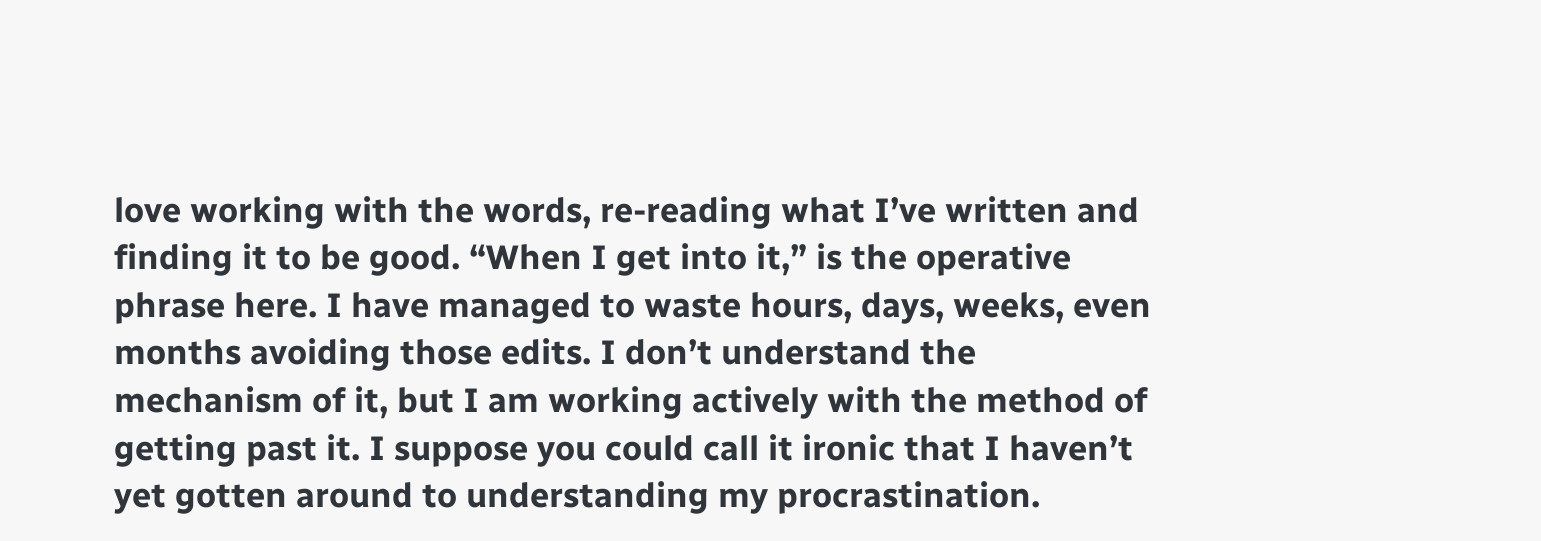love working with the words, re-reading what I’ve written and finding it to be good. “When I get into it,” is the operative phrase here. I have managed to waste hours, days, weeks, even months avoiding those edits. I don’t understand the mechanism of it, but I am working actively with the method of getting past it. I suppose you could call it ironic that I haven’t yet gotten around to understanding my procrastination.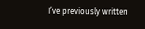I’ve previously written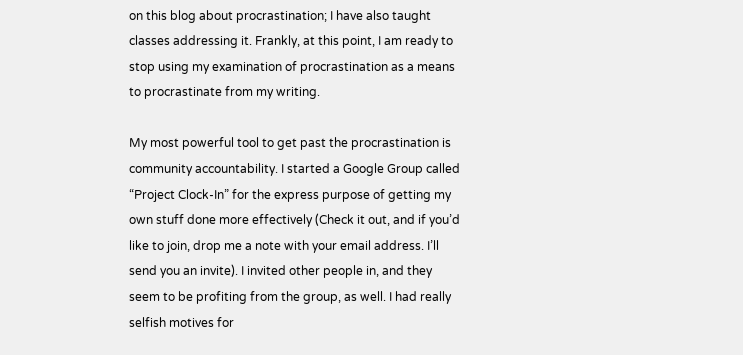on this blog about procrastination; I have also taught classes addressing it. Frankly, at this point, I am ready to stop using my examination of procrastination as a means to procrastinate from my writing.

My most powerful tool to get past the procrastination is community accountability. I started a Google Group called “Project Clock-In” for the express purpose of getting my own stuff done more effectively (Check it out, and if you’d like to join, drop me a note with your email address. I’ll send you an invite). I invited other people in, and they seem to be profiting from the group, as well. I had really selfish motives for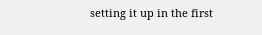setting it up in the first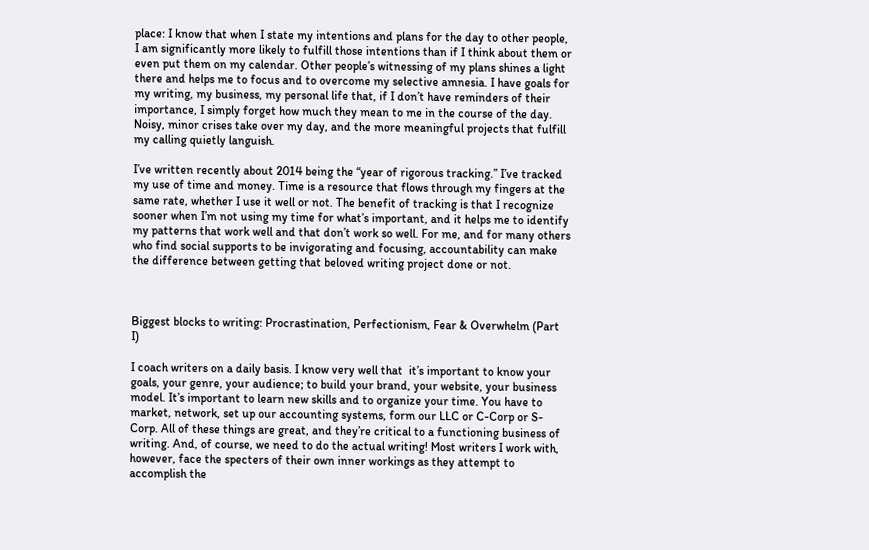place: I know that when I state my intentions and plans for the day to other people, I am significantly more likely to fulfill those intentions than if I think about them or even put them on my calendar. Other people’s witnessing of my plans shines a light there and helps me to focus and to overcome my selective amnesia. I have goals for my writing, my business, my personal life that, if I don’t have reminders of their importance, I simply forget how much they mean to me in the course of the day. Noisy, minor crises take over my day, and the more meaningful projects that fulfill my calling quietly languish.

I’ve written recently about 2014 being the “year of rigorous tracking.” I’ve tracked my use of time and money. Time is a resource that flows through my fingers at the same rate, whether I use it well or not. The benefit of tracking is that I recognize sooner when I’m not using my time for what’s important, and it helps me to identify my patterns that work well and that don’t work so well. For me, and for many others who find social supports to be invigorating and focusing, accountability can make the difference between getting that beloved writing project done or not.



Biggest blocks to writing: Procrastination, Perfectionism, Fear & Overwhelm (Part I)

I coach writers on a daily basis. I know very well that  it’s important to know your goals, your genre, your audience; to build your brand, your website, your business model. It’s important to learn new skills and to organize your time. You have to market, network, set up our accounting systems, form our LLC or C-Corp or S-Corp. All of these things are great, and they’re critical to a functioning business of writing. And, of course, we need to do the actual writing! Most writers I work with, however, face the specters of their own inner workings as they attempt to accomplish the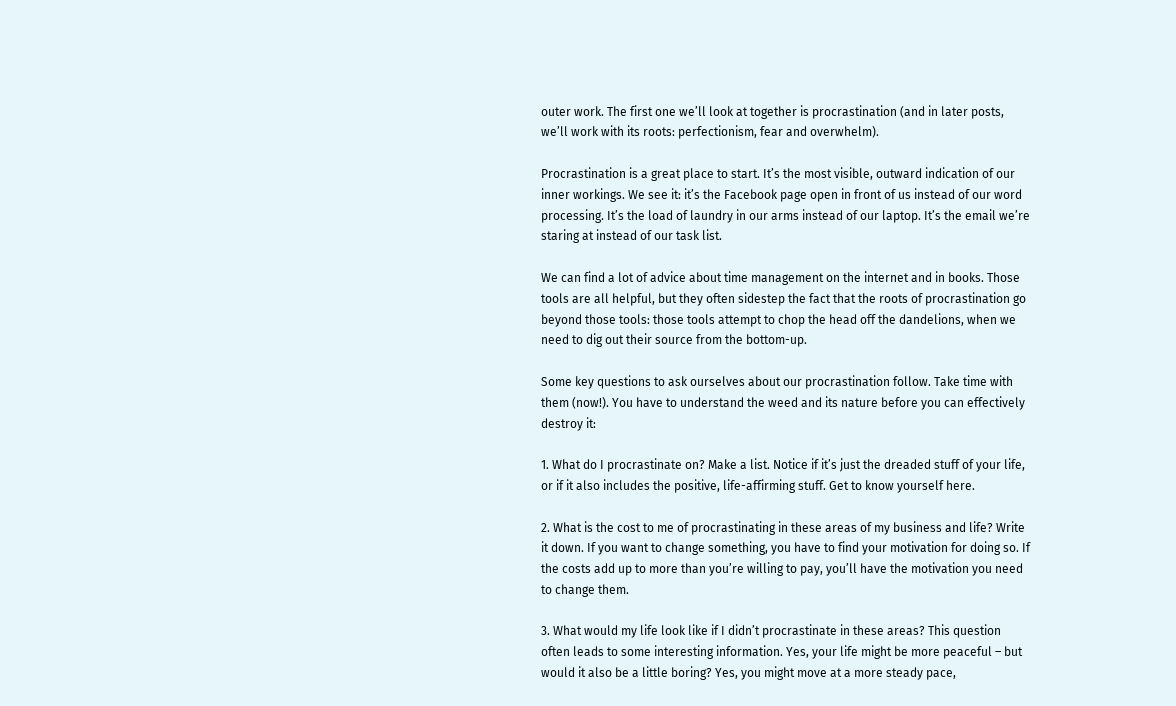outer work. The first one we’ll look at together is procrastination (and in later posts, we’ll work with its roots: perfectionism, fear and overwhelm).

Procrastination is a great place to start. It’s the most visible, outward indication of our inner workings. We see it: it’s the Facebook page open in front of us instead of our word processing. It’s the load of laundry in our arms instead of our laptop. It’s the email we’re staring at instead of our task list.

We can find a lot of advice about time management on the internet and in books. Those tools are all helpful, but they often sidestep the fact that the roots of procrastination go beyond those tools: those tools attempt to chop the head off the dandelions, when we need to dig out their source from the bottom-up.

Some key questions to ask ourselves about our procrastination follow. Take time with them (now!). You have to understand the weed and its nature before you can effectively destroy it:

1. What do I procrastinate on? Make a list. Notice if it’s just the dreaded stuff of your life, or if it also includes the positive, life-affirming stuff. Get to know yourself here.

2. What is the cost to me of procrastinating in these areas of my business and life? Write it down. If you want to change something, you have to find your motivation for doing so. If the costs add up to more than you’re willing to pay, you’ll have the motivation you need to change them.

3. What would my life look like if I didn’t procrastinate in these areas? This question often leads to some interesting information. Yes, your life might be more peaceful – but would it also be a little boring? Yes, you might move at a more steady pace,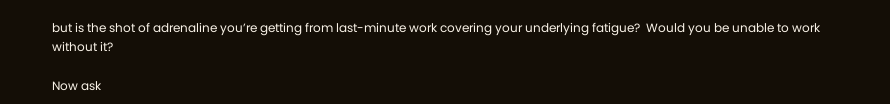but is the shot of adrenaline you’re getting from last-minute work covering your underlying fatigue?  Would you be unable to work without it?

Now ask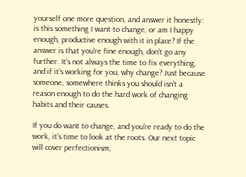yourself one more question, and answer it honestly: is this something I want to change, or am I happy enough, productive enough with it in place? If the answer is that you’re fine enough, don’t go any further. It’s not always the time to fix everything, and if it’s working for you, why change? Just because someone, somewhere thinks you should isn’t a reason enough to do the hard work of changing habits and their causes.

If you do want to change, and you’re ready to do the work, it’s time to look at the roots. Our next topic will cover perfectionism,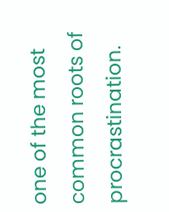one of the most common roots of procrastination.